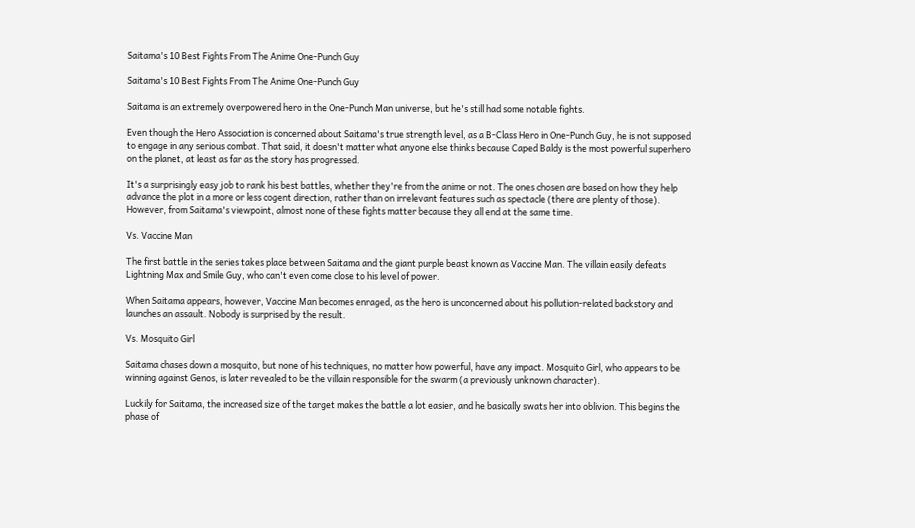Saitama's 10 Best Fights From The Anime One-Punch Guy

Saitama's 10 Best Fights From The Anime One-Punch Guy

Saitama is an extremely overpowered hero in the One-Punch Man universe, but he's still had some notable fights.

Even though the Hero Association is concerned about Saitama's true strength level, as a B-Class Hero in One-Punch Guy, he is not supposed to engage in any serious combat. That said, it doesn't matter what anyone else thinks because Caped Baldy is the most powerful superhero on the planet, at least as far as the story has progressed.

It's a surprisingly easy job to rank his best battles, whether they're from the anime or not. The ones chosen are based on how they help advance the plot in a more or less cogent direction, rather than on irrelevant features such as spectacle (there are plenty of those). However, from Saitama's viewpoint, almost none of these fights matter because they all end at the same time.

Vs. Vaccine Man

The first battle in the series takes place between Saitama and the giant purple beast known as Vaccine Man. The villain easily defeats Lightning Max and Smile Guy, who can't even come close to his level of power.

When Saitama appears, however, Vaccine Man becomes enraged, as the hero is unconcerned about his pollution-related backstory and launches an assault. Nobody is surprised by the result.

Vs. Mosquito Girl

Saitama chases down a mosquito, but none of his techniques, no matter how powerful, have any impact. Mosquito Girl, who appears to be winning against Genos, is later revealed to be the villain responsible for the swarm (a previously unknown character).

Luckily for Saitama, the increased size of the target makes the battle a lot easier, and he basically swats her into oblivion. This begins the phase of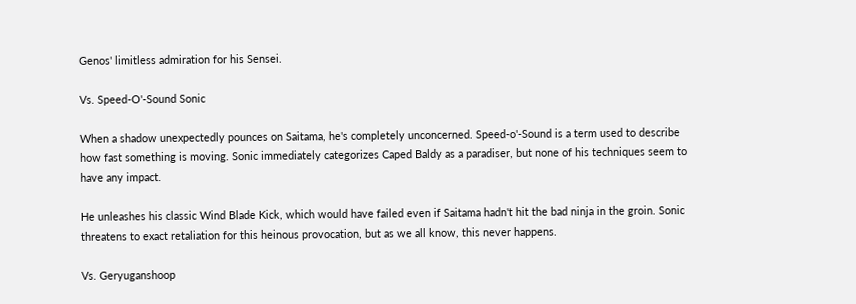Genos' limitless admiration for his Sensei.

Vs. Speed-O'-Sound Sonic

When a shadow unexpectedly pounces on Saitama, he's completely unconcerned. Speed-o'-Sound is a term used to describe how fast something is moving. Sonic immediately categorizes Caped Baldy as a paradiser, but none of his techniques seem to have any impact.

He unleashes his classic Wind Blade Kick, which would have failed even if Saitama hadn't hit the bad ninja in the groin. Sonic threatens to exact retaliation for this heinous provocation, but as we all know, this never happens.

Vs. Geryuganshoop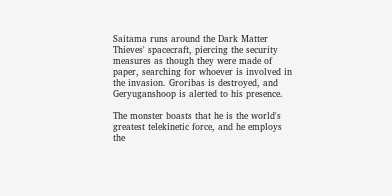Saitama runs around the Dark Matter Thieves' spacecraft, piercing the security measures as though they were made of paper, searching for whoever is involved in the invasion. Groribas is destroyed, and Geryuganshoop is alerted to his presence.

The monster boasts that he is the world's greatest telekinetic force, and he employs the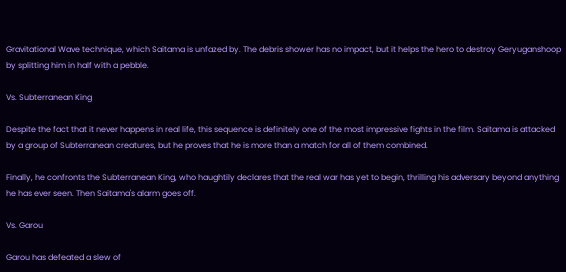Gravitational Wave technique, which Saitama is unfazed by. The debris shower has no impact, but it helps the hero to destroy Geryuganshoop by splitting him in half with a pebble.

Vs. Subterranean King

Despite the fact that it never happens in real life, this sequence is definitely one of the most impressive fights in the film. Saitama is attacked by a group of Subterranean creatures, but he proves that he is more than a match for all of them combined.

Finally, he confronts the Subterranean King, who haughtily declares that the real war has yet to begin, thrilling his adversary beyond anything he has ever seen. Then Saitama's alarm goes off.

Vs. Garou

Garou has defeated a slew of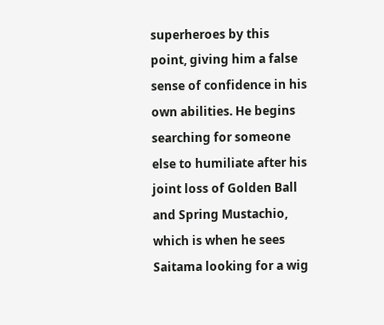superheroes by this point, giving him a false sense of confidence in his own abilities. He begins searching for someone else to humiliate after his joint loss of Golden Ball and Spring Mustachio, which is when he sees Saitama looking for a wig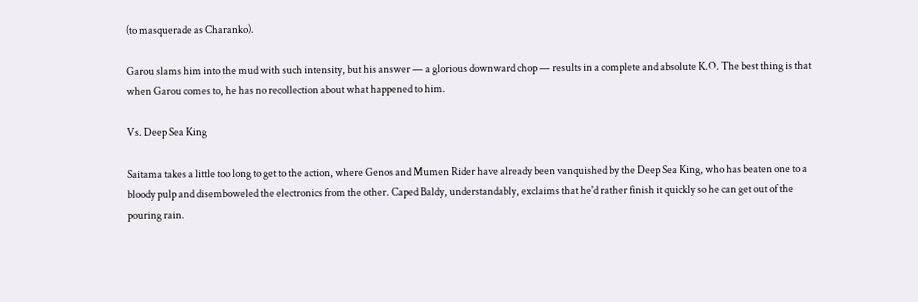(to masquerade as Charanko).

Garou slams him into the mud with such intensity, but his answer — a glorious downward chop — results in a complete and absolute K.O. The best thing is that when Garou comes to, he has no recollection about what happened to him.

Vs. Deep Sea King

Saitama takes a little too long to get to the action, where Genos and Mumen Rider have already been vanquished by the Deep Sea King, who has beaten one to a bloody pulp and disemboweled the electronics from the other. Caped Baldy, understandably, exclaims that he'd rather finish it quickly so he can get out of the pouring rain.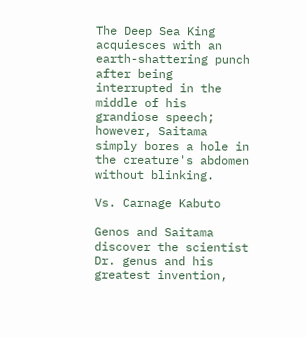The Deep Sea King acquiesces with an earth-shattering punch after being interrupted in the middle of his grandiose speech; however, Saitama simply bores a hole in the creature's abdomen without blinking.

Vs. Carnage Kabuto

Genos and Saitama discover the scientist Dr. genus and his greatest invention,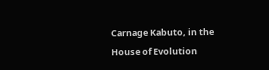Carnage Kabuto, in the House of Evolution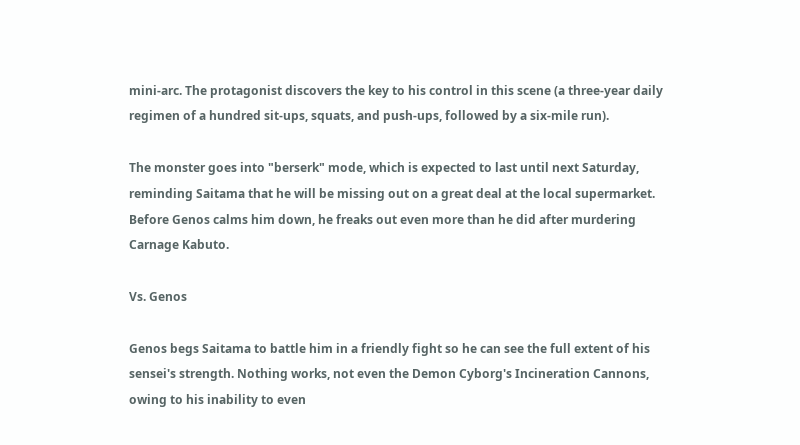mini-arc. The protagonist discovers the key to his control in this scene (a three-year daily regimen of a hundred sit-ups, squats, and push-ups, followed by a six-mile run).

The monster goes into "berserk" mode, which is expected to last until next Saturday, reminding Saitama that he will be missing out on a great deal at the local supermarket. Before Genos calms him down, he freaks out even more than he did after murdering Carnage Kabuto.

Vs. Genos

Genos begs Saitama to battle him in a friendly fight so he can see the full extent of his sensei's strength. Nothing works, not even the Demon Cyborg's Incineration Cannons, owing to his inability to even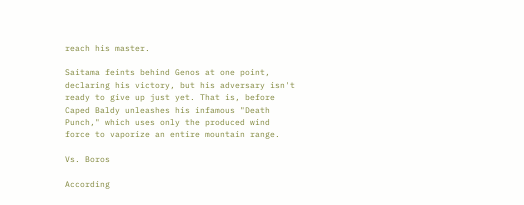reach his master.

Saitama feints behind Genos at one point, declaring his victory, but his adversary isn't ready to give up just yet. That is, before Caped Baldy unleashes his infamous "Death Punch," which uses only the produced wind force to vaporize an entire mountain range.

Vs. Boros

According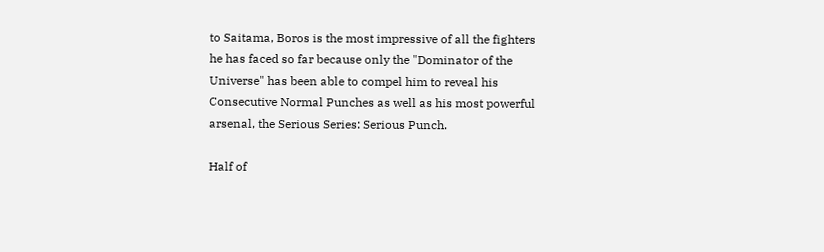to Saitama, Boros is the most impressive of all the fighters he has faced so far because only the "Dominator of the Universe" has been able to compel him to reveal his Consecutive Normal Punches as well as his most powerful arsenal, the Serious Series: Serious Punch.

Half of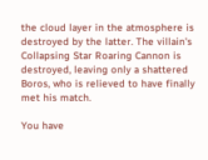the cloud layer in the atmosphere is destroyed by the latter. The villain's Collapsing Star Roaring Cannon is destroyed, leaving only a shattered Boros, who is relieved to have finally met his match.

You have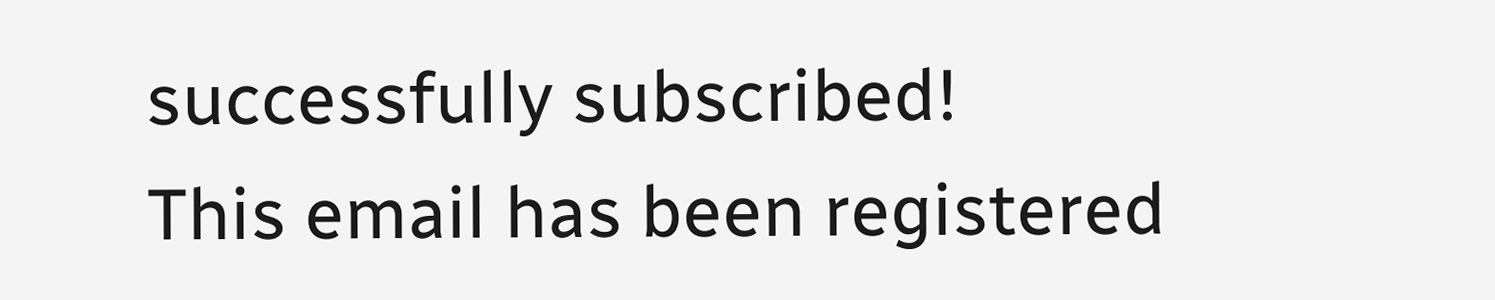successfully subscribed!
This email has been registered